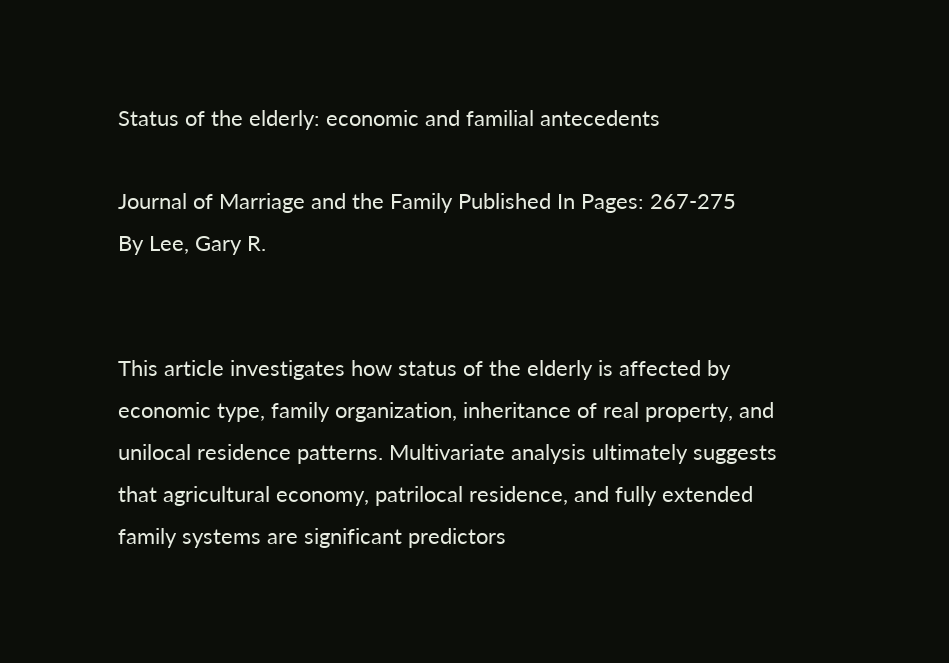Status of the elderly: economic and familial antecedents

Journal of Marriage and the Family Published In Pages: 267-275
By Lee, Gary R.


This article investigates how status of the elderly is affected by economic type, family organization, inheritance of real property, and unilocal residence patterns. Multivariate analysis ultimately suggests that agricultural economy, patrilocal residence, and fully extended family systems are significant predictors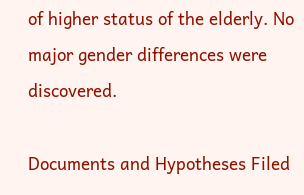of higher status of the elderly. No major gender differences were discovered.

Documents and Hypotheses Filed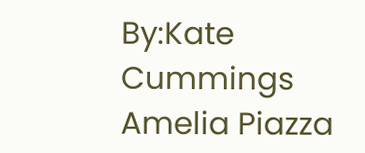By:Kate Cummings Amelia Piazza